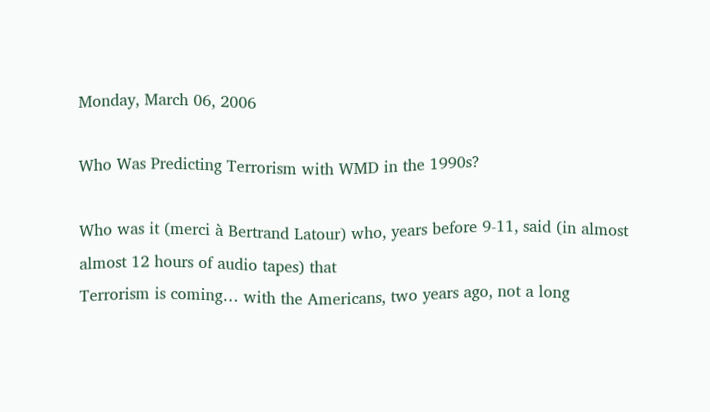Monday, March 06, 2006

Who Was Predicting Terrorism with WMD in the 1990s?

Who was it (merci à Bertrand Latour) who, years before 9-11, said (in almost almost 12 hours of audio tapes) that
Terrorism is coming… with the Americans, two years ago, not a long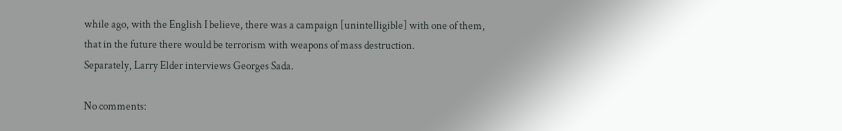while ago, with the English I believe, there was a campaign [unintelligible] with one of them, that in the future there would be terrorism with weapons of mass destruction.
Separately, Larry Elder interviews Georges Sada.

No comments: